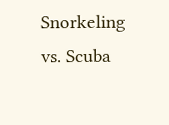Snorkeling vs. Scuba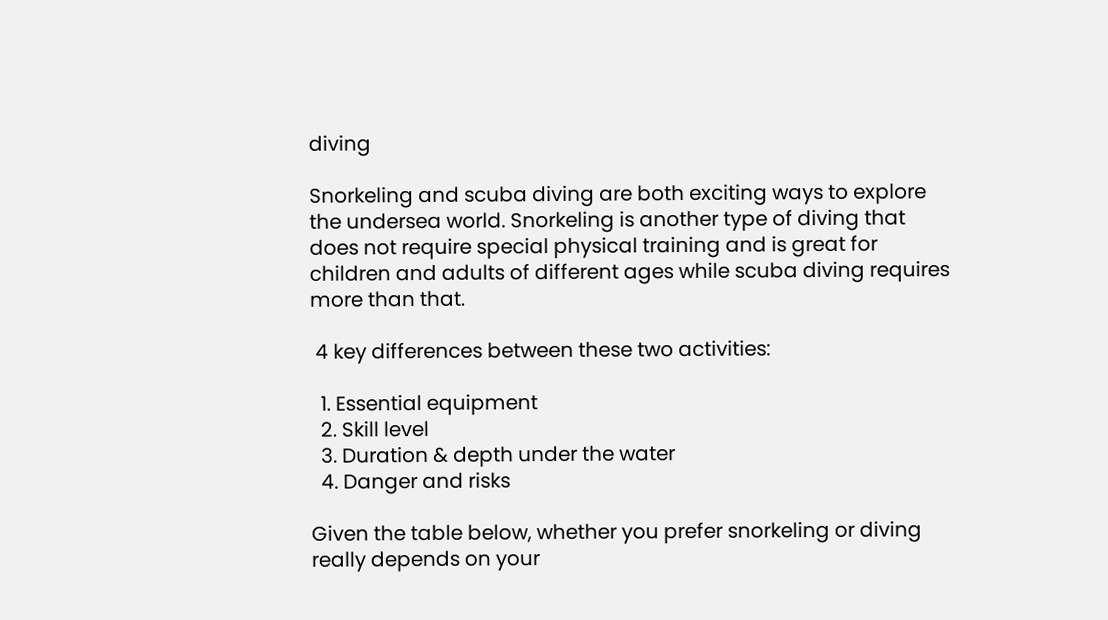diving

Snorkeling and scuba diving are both exciting ways to explore the undersea world. Snorkeling is another type of diving that does not require special physical training and is great for children and adults of different ages while scuba diving requires more than that.

 4 key differences between these two activities:

  1. Essential equipment
  2. Skill level
  3. Duration & depth under the water
  4. Danger and risks

Given the table below, whether you prefer snorkeling or diving really depends on your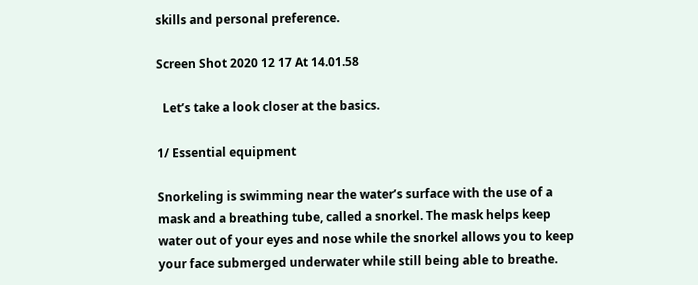skills and personal preference.

Screen Shot 2020 12 17 At 14.01.58

  Let’s take a look closer at the basics.

1/ Essential equipment

Snorkeling is swimming near the water’s surface with the use of a mask and a breathing tube, called a snorkel. The mask helps keep water out of your eyes and nose while the snorkel allows you to keep your face submerged underwater while still being able to breathe.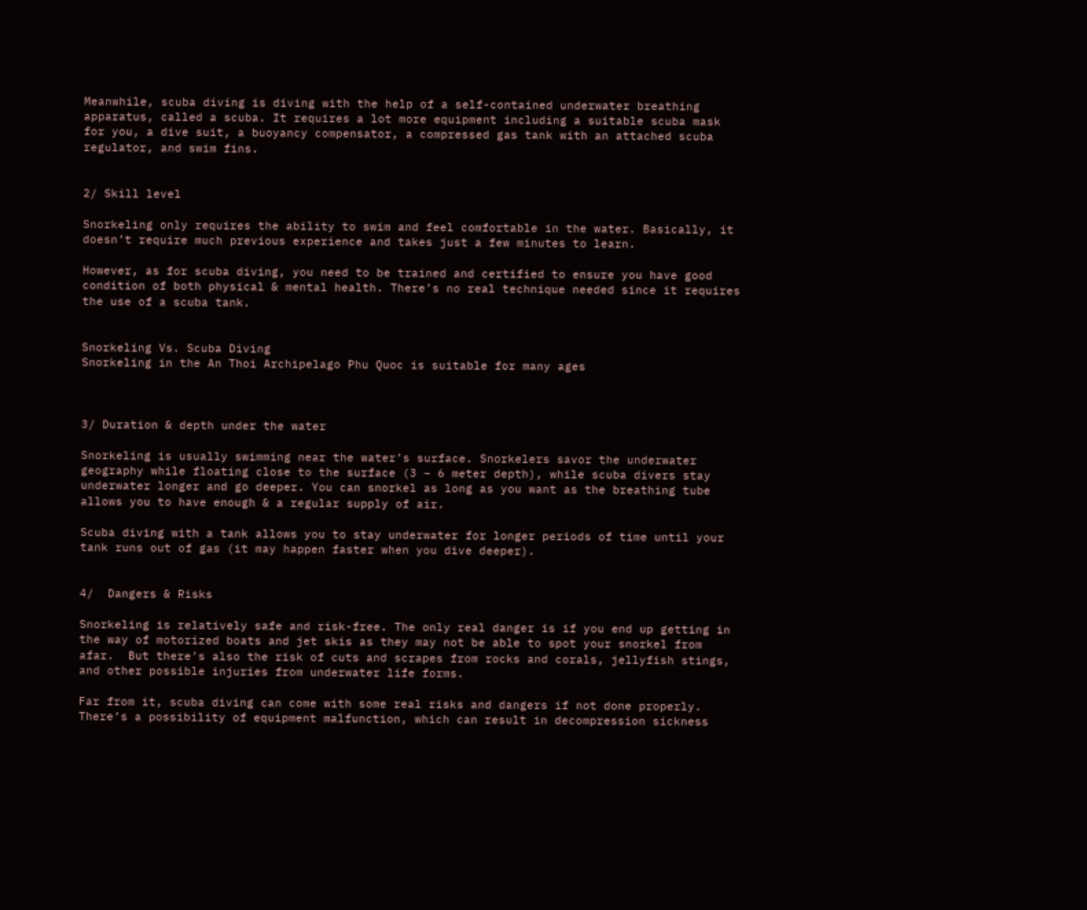Meanwhile, scuba diving is diving with the help of a self-contained underwater breathing apparatus, called a scuba. It requires a lot more equipment including a suitable scuba mask for you, a dive suit, a buoyancy compensator, a compressed gas tank with an attached scuba regulator, and swim fins.


2/ Skill level

Snorkeling only requires the ability to swim and feel comfortable in the water. Basically, it doesn’t require much previous experience and takes just a few minutes to learn.

However, as for scuba diving, you need to be trained and certified to ensure you have good condition of both physical & mental health. There’s no real technique needed since it requires the use of a scuba tank.


Snorkeling Vs. Scuba Diving
Snorkeling in the An Thoi Archipelago Phu Quoc is suitable for many ages



3/ Duration & depth under the water

Snorkeling is usually swimming near the water’s surface. Snorkelers savor the underwater geography while floating close to the surface (3 – 6 meter depth), while scuba divers stay underwater longer and go deeper. You can snorkel as long as you want as the breathing tube allows you to have enough & a regular supply of air.

Scuba diving with a tank allows you to stay underwater for longer periods of time until your tank runs out of gas (it may happen faster when you dive deeper).


4/  Dangers & Risks

Snorkeling is relatively safe and risk-free. The only real danger is if you end up getting in the way of motorized boats and jet skis as they may not be able to spot your snorkel from afar.  But there’s also the risk of cuts and scrapes from rocks and corals, jellyfish stings, and other possible injuries from underwater life forms.

Far from it, scuba diving can come with some real risks and dangers if not done properly. There’s a possibility of equipment malfunction, which can result in decompression sickness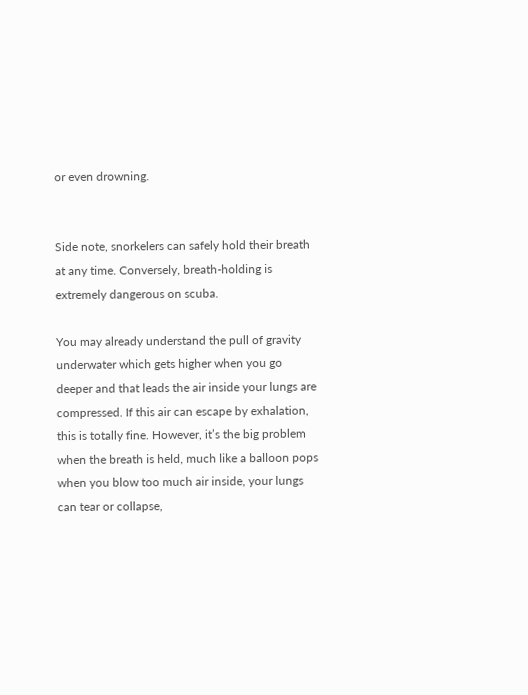or even drowning.


Side note, snorkelers can safely hold their breath at any time. Conversely, breath-holding is extremely dangerous on scuba.

You may already understand the pull of gravity underwater which gets higher when you go deeper and that leads the air inside your lungs are compressed. If this air can escape by exhalation, this is totally fine. However, it’s the big problem when the breath is held, much like a balloon pops when you blow too much air inside, your lungs can tear or collapse,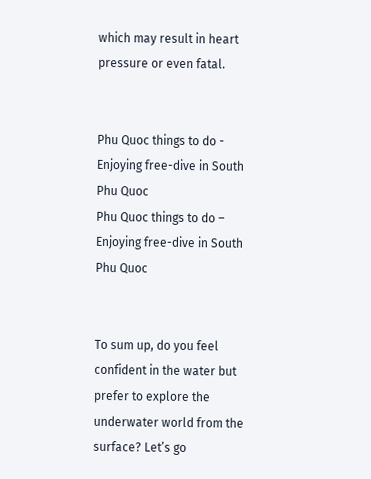which may result in heart pressure or even fatal.


Phu Quoc things to do - Enjoying free-dive in South Phu Quoc
Phu Quoc things to do – Enjoying free-dive in South Phu Quoc


To sum up, do you feel confident in the water but prefer to explore the underwater world from the surface? Let’s go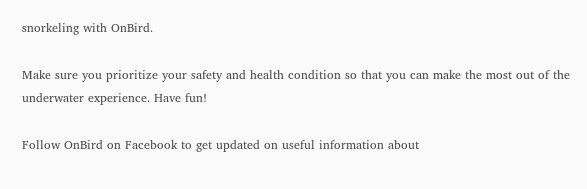snorkeling with OnBird.

Make sure you prioritize your safety and health condition so that you can make the most out of the underwater experience. Have fun!

Follow OnBird on Facebook to get updated on useful information about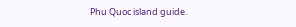Phu Quoc island guide.